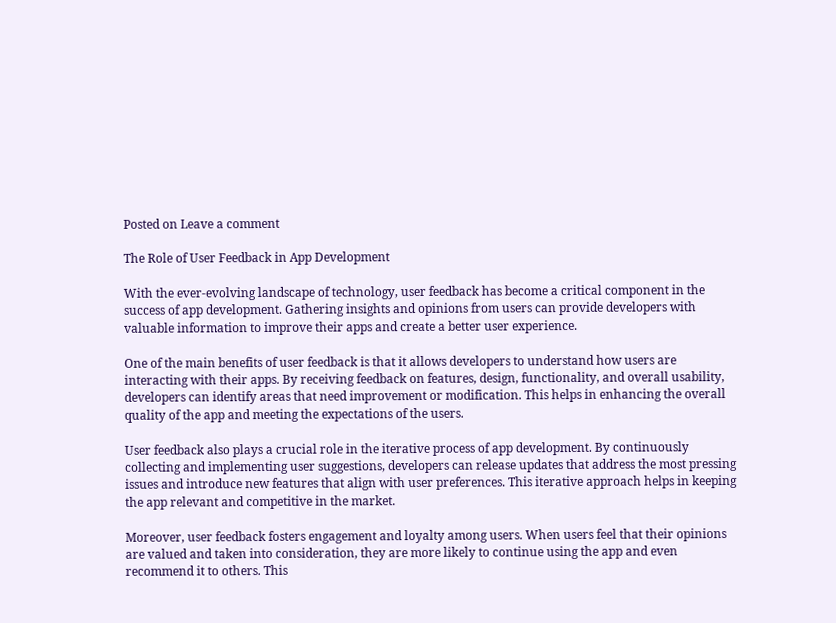Posted on Leave a comment

The Role of User Feedback in App Development

With the ever-evolving landscape of technology, user feedback has become a critical component in the success of app development. Gathering insights and opinions from users can provide developers with valuable information to improve their apps and create a better user experience.

One of the main benefits of user feedback is that it allows developers to understand how users are interacting with their apps. By receiving feedback on features, design, functionality, and overall usability, developers can identify areas that need improvement or modification. This helps in enhancing the overall quality of the app and meeting the expectations of the users.

User feedback also plays a crucial role in the iterative process of app development. By continuously collecting and implementing user suggestions, developers can release updates that address the most pressing issues and introduce new features that align with user preferences. This iterative approach helps in keeping the app relevant and competitive in the market.

Moreover, user feedback fosters engagement and loyalty among users. When users feel that their opinions are valued and taken into consideration, they are more likely to continue using the app and even recommend it to others. This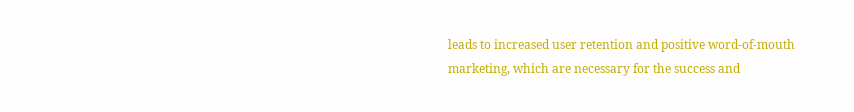leads to increased user retention and positive word-of-mouth marketing, which are necessary for the success and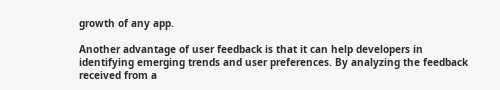growth of any app.

Another advantage of user feedback is that it can help developers in identifying emerging trends and user preferences. By analyzing the feedback received from a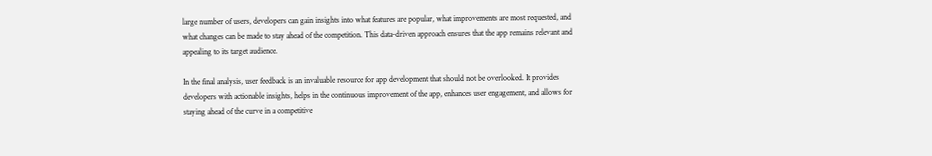large number of users, developers can gain insights into what features are popular, what improvements are most requested, and what changes can be made to stay ahead of the competition. This data-driven approach ensures that the app remains relevant and appealing to its target audience.

In the final analysis, user feedback is an invaluable resource for app development that should not be overlooked. It provides developers with actionable insights, helps in the continuous improvement of the app, enhances user engagement, and allows for staying ahead of the curve in a competitive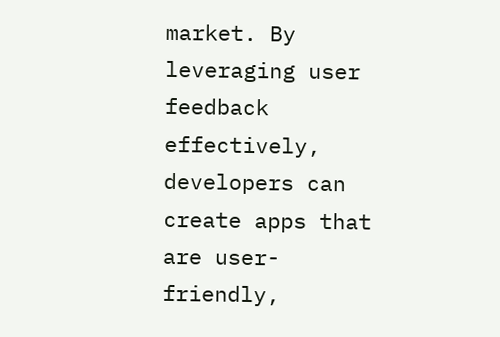market. By leveraging user feedback effectively, developers can create apps that are user-friendly,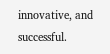innovative, and successful.